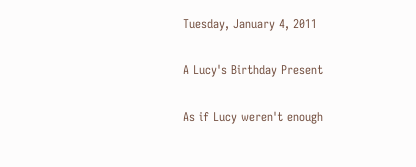Tuesday, January 4, 2011

A Lucy's Birthday Present

As if Lucy weren't enough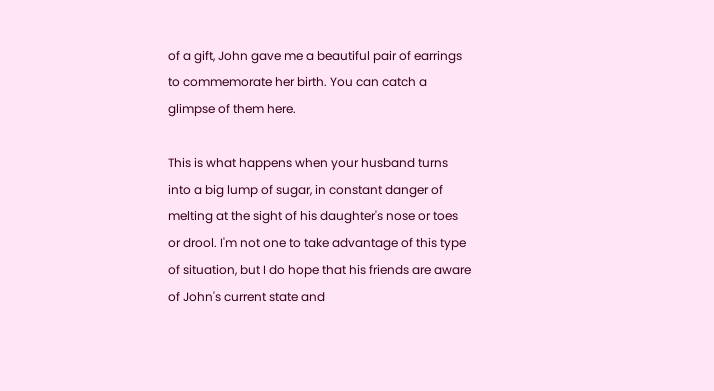of a gift, John gave me a beautiful pair of earrings to commemorate her birth. You can catch a glimpse of them here.

This is what happens when your husband turns into a big lump of sugar, in constant danger of melting at the sight of his daughter's nose or toes or drool. I'm not one to take advantage of this type of situation, but I do hope that his friends are aware of John's current state and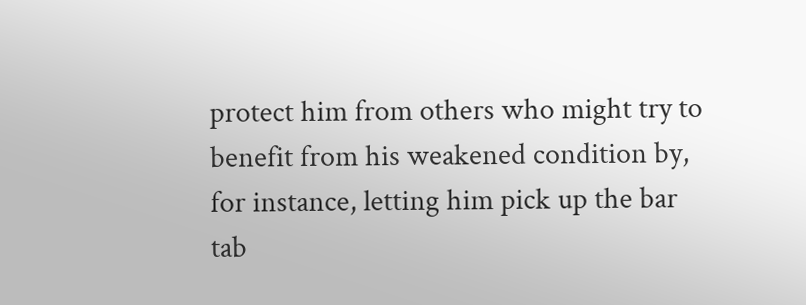protect him from others who might try to benefit from his weakened condition by, for instance, letting him pick up the bar tab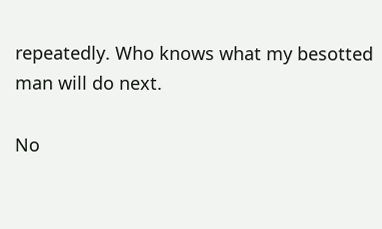repeatedly. Who knows what my besotted man will do next.

No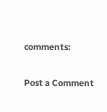comments:

Post a Comment